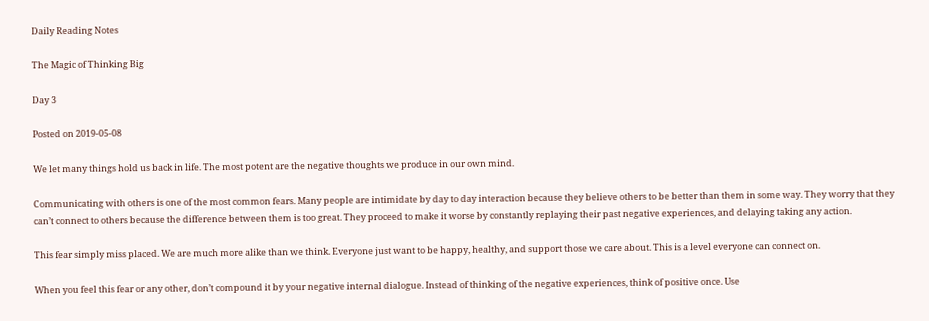Daily Reading Notes

The Magic of Thinking Big

Day 3

Posted on 2019-05-08

We let many things hold us back in life. The most potent are the negative thoughts we produce in our own mind.

Communicating with others is one of the most common fears. Many people are intimidate by day to day interaction because they believe others to be better than them in some way. They worry that they can’t connect to others because the difference between them is too great. They proceed to make it worse by constantly replaying their past negative experiences, and delaying taking any action.

This fear simply miss placed. We are much more alike than we think. Everyone just want to be happy, healthy, and support those we care about. This is a level everyone can connect on.

When you feel this fear or any other, don’t compound it by your negative internal dialogue. Instead of thinking of the negative experiences, think of positive once. Use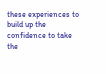these experiences to build up the confidence to take the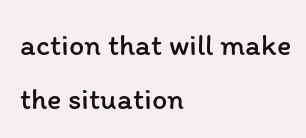action that will make the situation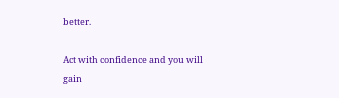better.

Act with confidence and you will gain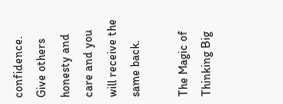confidence. Give others honesty and care and you will receive the same back.

The Magic of Thinking Big